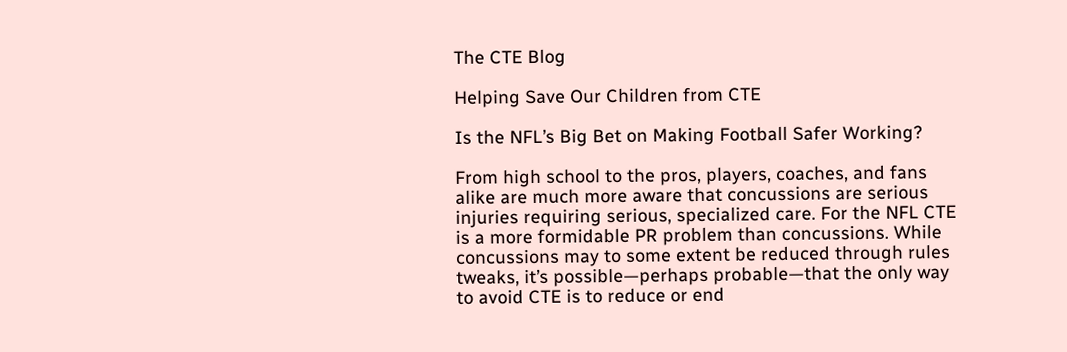The CTE Blog

Helping Save Our Children from CTE

Is the NFL’s Big Bet on Making Football Safer Working?

From high school to the pros, players, coaches, and fans alike are much more aware that concussions are serious injuries requiring serious, specialized care. For the NFL CTE is a more formidable PR problem than concussions. While concussions may to some extent be reduced through rules tweaks, it’s possible—perhaps probable—that the only way to avoid CTE is to reduce or end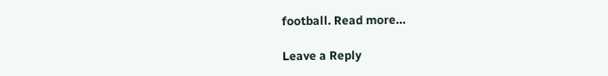football. Read more…

Leave a Reply